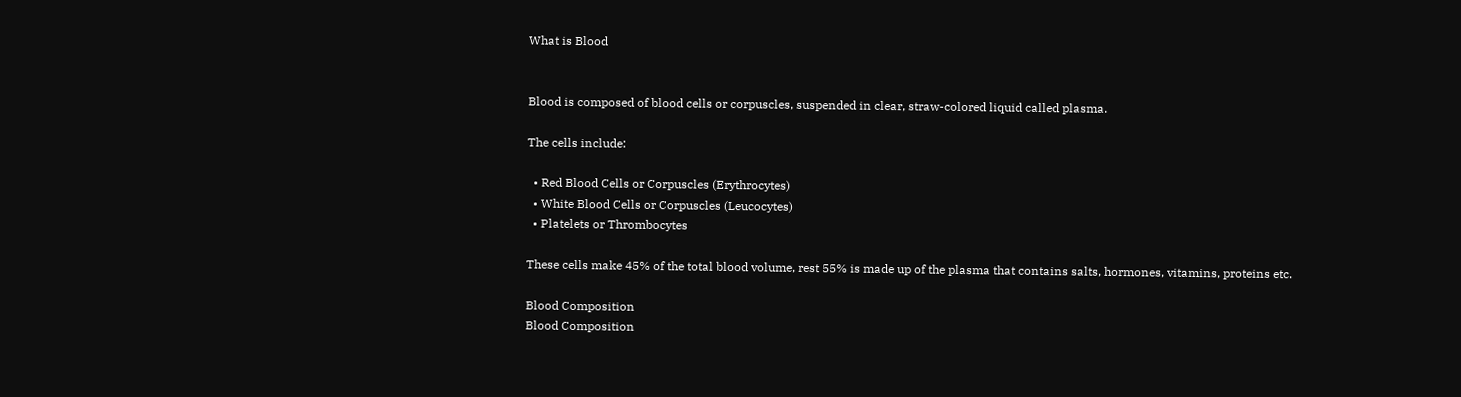What is Blood


Blood is composed of blood cells or corpuscles, suspended in clear, straw-colored liquid called plasma.

The cells include:

  • Red Blood Cells or Corpuscles (Erythrocytes)
  • White Blood Cells or Corpuscles (Leucocytes)
  • Platelets or Thrombocytes

These cells make 45% of the total blood volume, rest 55% is made up of the plasma that contains salts, hormones, vitamins, proteins etc.

Blood Composition
Blood Composition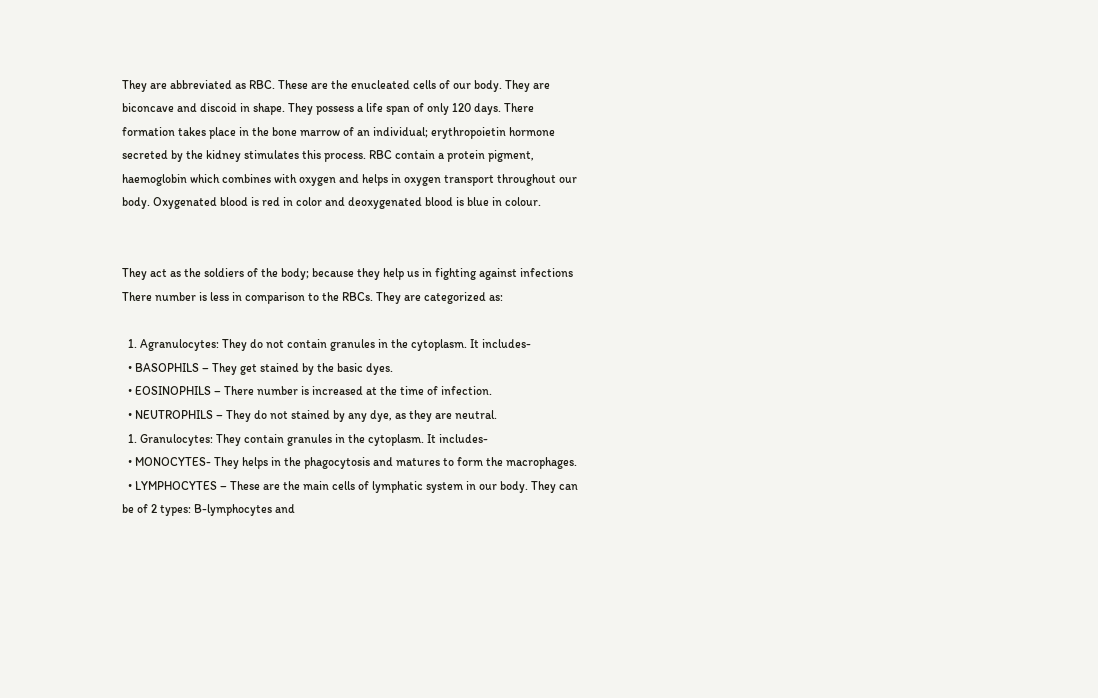They are abbreviated as RBC. These are the enucleated cells of our body. They are biconcave and discoid in shape. They possess a life span of only 120 days. There formation takes place in the bone marrow of an individual; erythropoietin hormone secreted by the kidney stimulates this process. RBC contain a protein pigment, haemoglobin which combines with oxygen and helps in oxygen transport throughout our body. Oxygenated blood is red in color and deoxygenated blood is blue in colour.


They act as the soldiers of the body; because they help us in fighting against infections There number is less in comparison to the RBCs. They are categorized as:

  1. Agranulocytes: They do not contain granules in the cytoplasm. It includes-
  • BASOPHILS – They get stained by the basic dyes.
  • EOSINOPHILS – There number is increased at the time of infection.
  • NEUTROPHILS – They do not stained by any dye, as they are neutral.
  1. Granulocytes: They contain granules in the cytoplasm. It includes-
  • MONOCYTES- They helps in the phagocytosis and matures to form the macrophages.
  • LYMPHOCYTES – These are the main cells of lymphatic system in our body. They can be of 2 types: B-lymphocytes and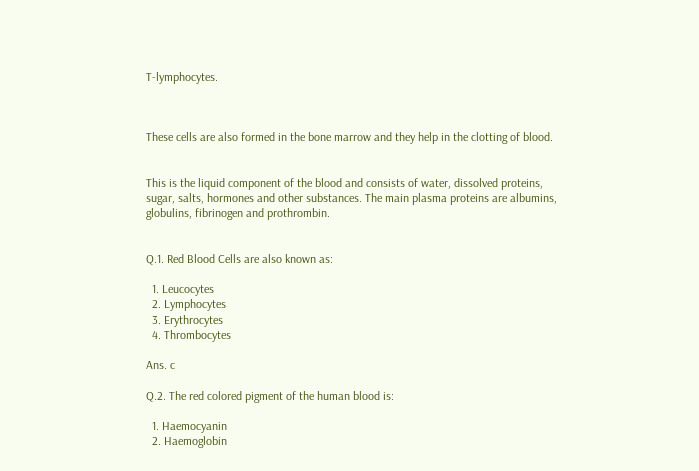T-lymphocytes.



These cells are also formed in the bone marrow and they help in the clotting of blood.


This is the liquid component of the blood and consists of water, dissolved proteins, sugar, salts, hormones and other substances. The main plasma proteins are albumins, globulins, fibrinogen and prothrombin.


Q.1. Red Blood Cells are also known as:

  1. Leucocytes
  2. Lymphocytes
  3. Erythrocytes
  4. Thrombocytes

Ans. c

Q.2. The red colored pigment of the human blood is:

  1. Haemocyanin
  2. Haemoglobin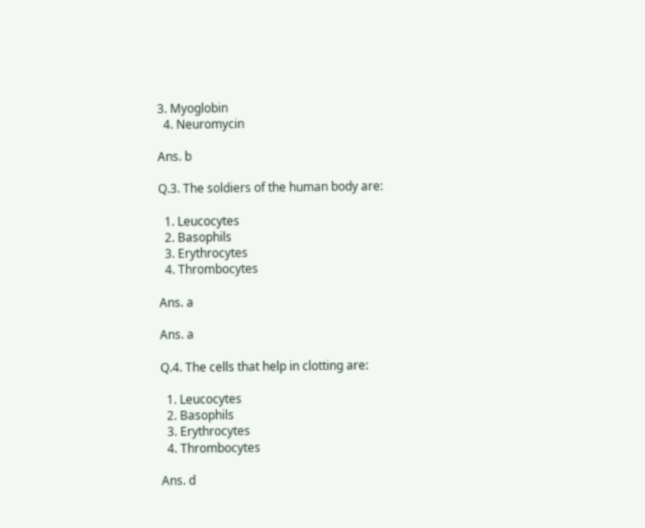3. Myoglobin
  4. Neuromycin

Ans. b

Q.3. The soldiers of the human body are:

  1. Leucocytes
  2. Basophils
  3. Erythrocytes
  4. Thrombocytes

Ans. a

Ans. a

Q.4. The cells that help in clotting are:

  1. Leucocytes
  2. Basophils
  3. Erythrocytes
  4. Thrombocytes

Ans. d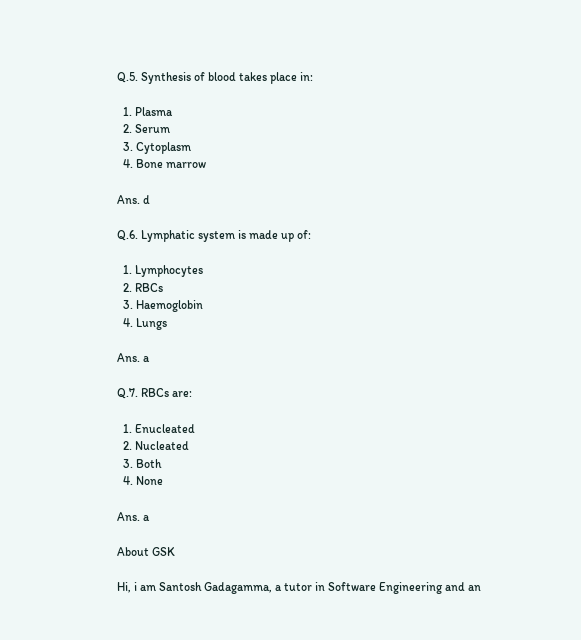Q.5. Synthesis of blood takes place in:

  1. Plasma
  2. Serum
  3. Cytoplasm
  4. Bone marrow

Ans. d

Q.6. Lymphatic system is made up of:

  1. Lymphocytes
  2. RBCs
  3. Haemoglobin
  4. Lungs

Ans. a

Q.7. RBCs are:

  1. Enucleated
  2. Nucleated
  3. Both
  4. None

Ans. a

About GSK

Hi, i am Santosh Gadagamma, a tutor in Software Engineering and an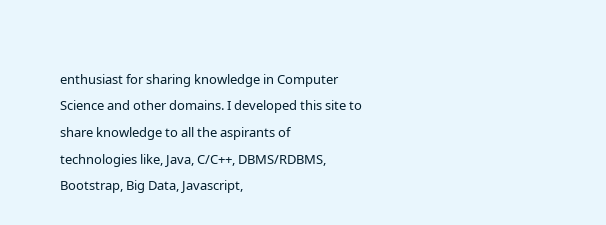enthusiast for sharing knowledge in Computer Science and other domains. I developed this site to share knowledge to all the aspirants of technologies like, Java, C/C++, DBMS/RDBMS, Bootstrap, Big Data, Javascript,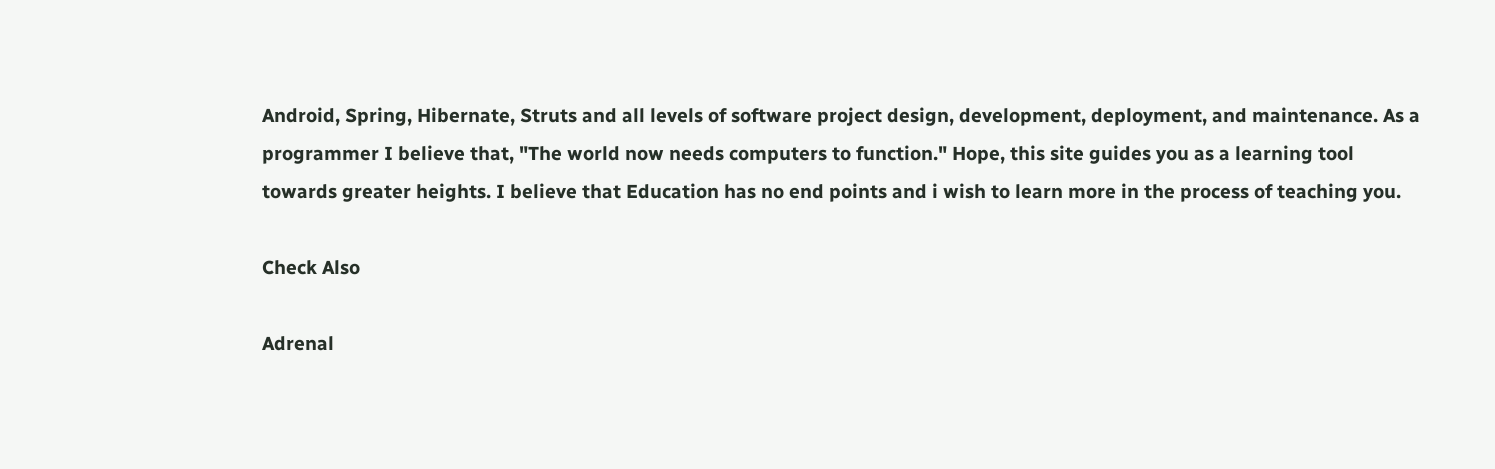Android, Spring, Hibernate, Struts and all levels of software project design, development, deployment, and maintenance. As a programmer I believe that, "The world now needs computers to function." Hope, this site guides you as a learning tool towards greater heights. I believe that Education has no end points and i wish to learn more in the process of teaching you.

Check Also

Adrenal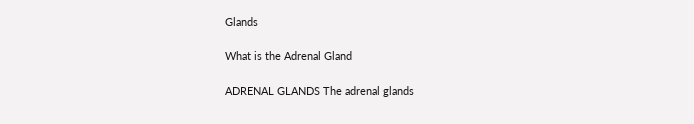Glands

What is the Adrenal Gland

ADRENAL GLANDS The adrenal glands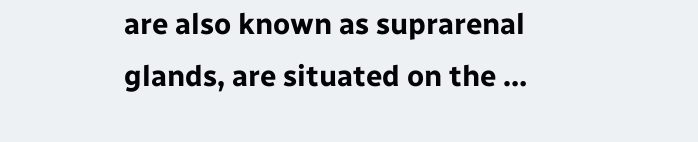are also known as suprarenal glands, are situated on the …